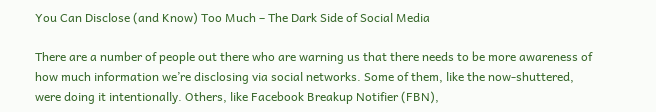You Can Disclose (and Know) Too Much – The Dark Side of Social Media

There are a number of people out there who are warning us that there needs to be more awareness of how much information we’re disclosing via social networks. Some of them, like the now-shuttered, were doing it intentionally. Others, like Facebook Breakup Notifier (FBN),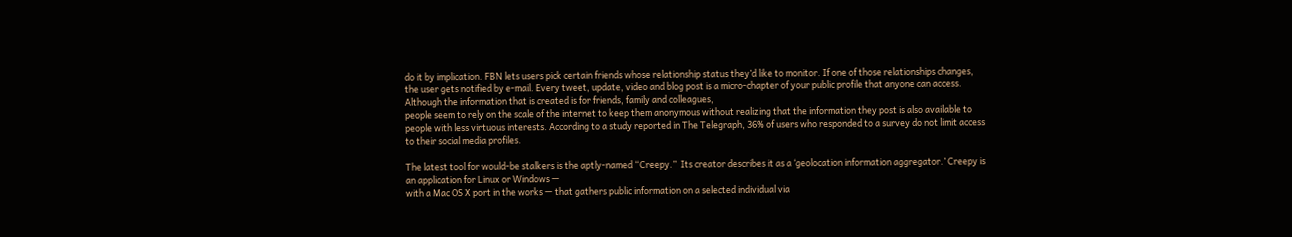do it by implication. FBN lets users pick certain friends whose relationship status they’d like to monitor. If one of those relationships changes, the user gets notified by e-mail. Every tweet, update, video and blog post is a micro-chapter of your public profile that anyone can access. Although the information that is created is for friends, family and colleagues,
people seem to rely on the scale of the internet to keep them anonymous without realizing that the information they post is also available to people with less virtuous interests. According to a study reported in The Telegraph, 36% of users who responded to a survey do not limit access to their social media profiles.

The latest tool for would-be stalkers is the aptly-named “Creepy.”  Its creator describes it as a ‘geolocation information aggregator.’ Creepy is an application for Linux or Windows —
with a Mac OS X port in the works — that gathers public information on a selected individual via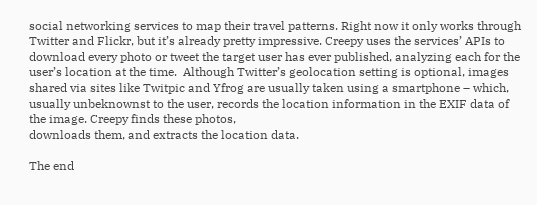social networking services to map their travel patterns. Right now it only works through Twitter and Flickr, but it’s already pretty impressive. Creepy uses the services’ APIs to download every photo or tweet the target user has ever published, analyzing each for the user’s location at the time.  Although Twitter’s geolocation setting is optional, images shared via sites like Twitpic and Yfrog are usually taken using a smartphone – which, usually unbeknownst to the user, records the location information in the EXIF data of the image. Creepy finds these photos,
downloads them, and extracts the location data.

The end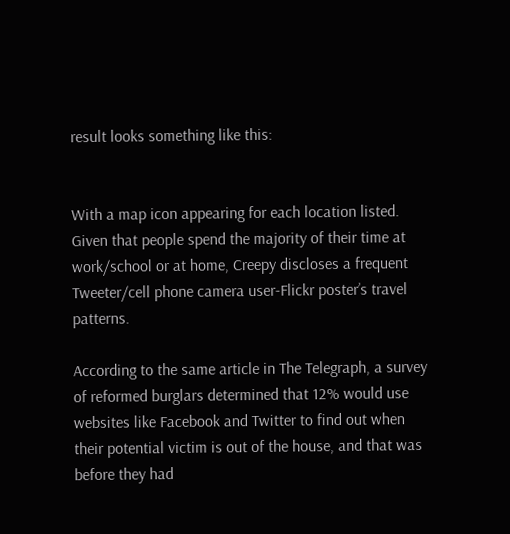result looks something like this:


With a map icon appearing for each location listed. Given that people spend the majority of their time at work/school or at home, Creepy discloses a frequent Tweeter/cell phone camera user-Flickr poster’s travel patterns.

According to the same article in The Telegraph, a survey of reformed burglars determined that 12% would use websites like Facebook and Twitter to find out when their potential victim is out of the house, and that was before they had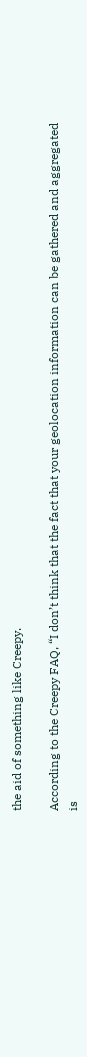the aid of something like Creepy.

According to the Creepy FAQ, “I don’t think that the fact that your geolocation information can be gathered and aggregated is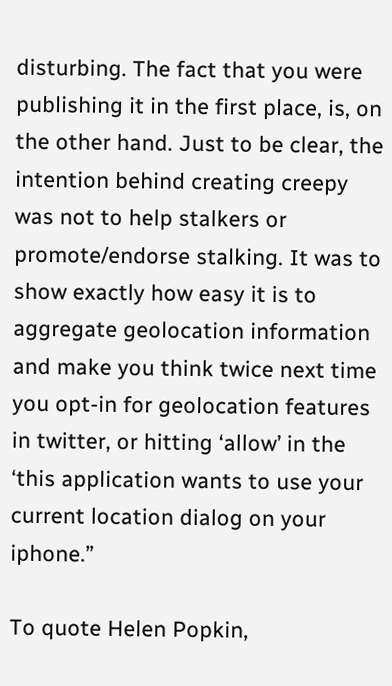disturbing. The fact that you were publishing it in the first place, is, on the other hand. Just to be clear, the intention behind creating creepy was not to help stalkers or promote/endorse stalking. It was to show exactly how easy it is to aggregate geolocation information and make you think twice next time you opt-in for geolocation features in twitter, or hitting ‘allow’ in the ‘this application wants to use your current location dialog on your iphone.”

To quote Helen Popkin,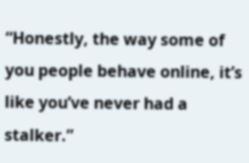“Honestly, the way some of you people behave online, it’s like you’ve never had a stalker.”